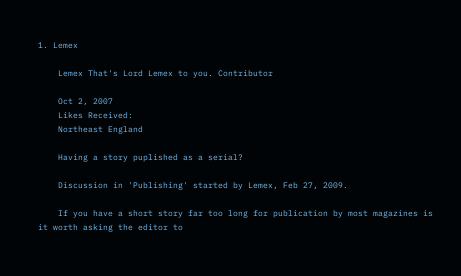1. Lemex

    Lemex That's Lord Lemex to you. Contributor

    Oct 2, 2007
    Likes Received:
    Northeast England

    Having a story puplished as a serial?

    Discussion in 'Publishing' started by Lemex, Feb 27, 2009.

    If you have a short story far too long for publication by most magazines is it worth asking the editor to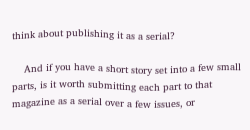think about publishing it as a serial?

    And if you have a short story set into a few small parts, is it worth submitting each part to that magazine as a serial over a few issues, or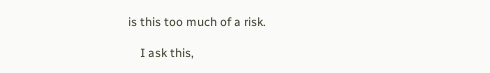is this too much of a risk.

    I ask this,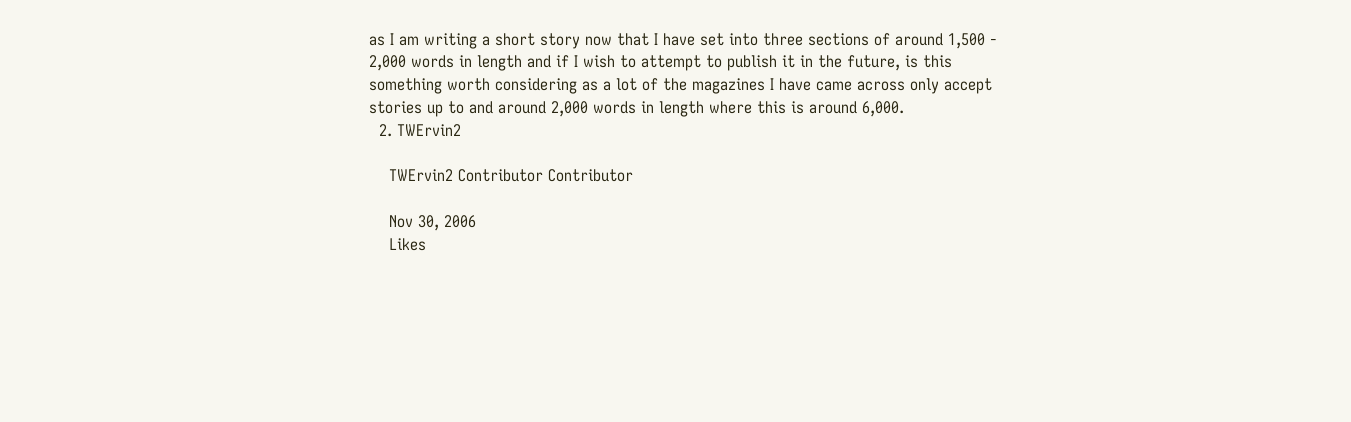as I am writing a short story now that I have set into three sections of around 1,500 - 2,000 words in length and if I wish to attempt to publish it in the future, is this something worth considering as a lot of the magazines I have came across only accept stories up to and around 2,000 words in length where this is around 6,000.
  2. TWErvin2

    TWErvin2 Contributor Contributor

    Nov 30, 2006
    Likes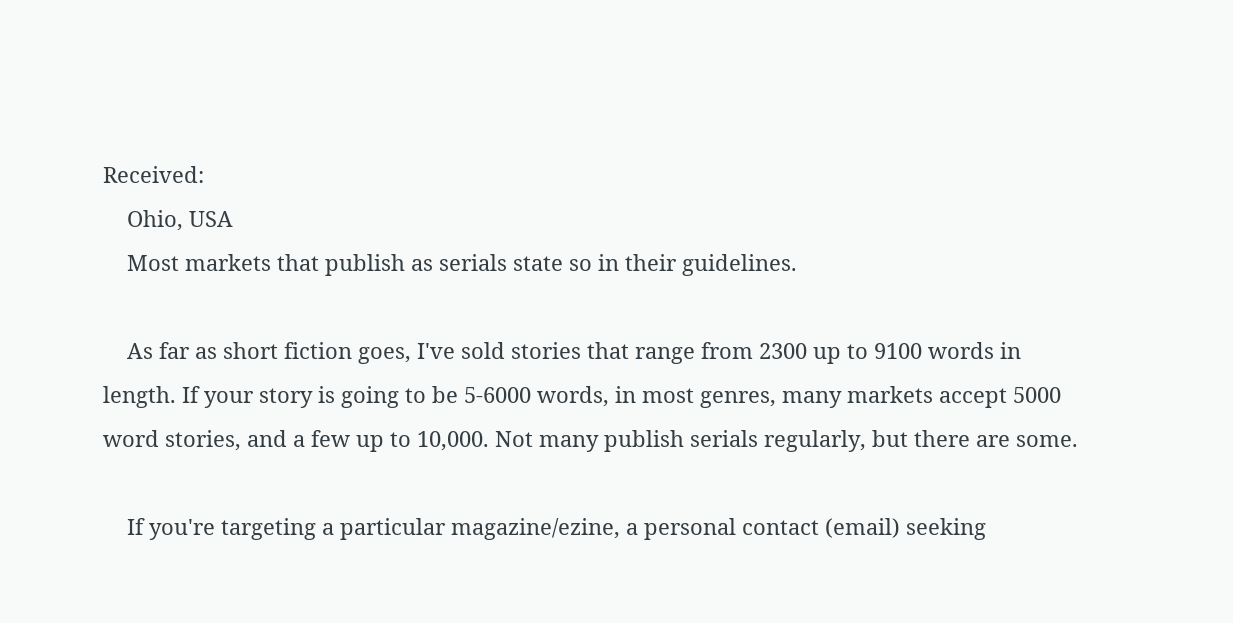Received:
    Ohio, USA
    Most markets that publish as serials state so in their guidelines.

    As far as short fiction goes, I've sold stories that range from 2300 up to 9100 words in length. If your story is going to be 5-6000 words, in most genres, many markets accept 5000 word stories, and a few up to 10,000. Not many publish serials regularly, but there are some.

    If you're targeting a particular magazine/ezine, a personal contact (email) seeking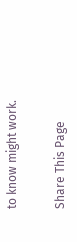to know might work.


Share This Page